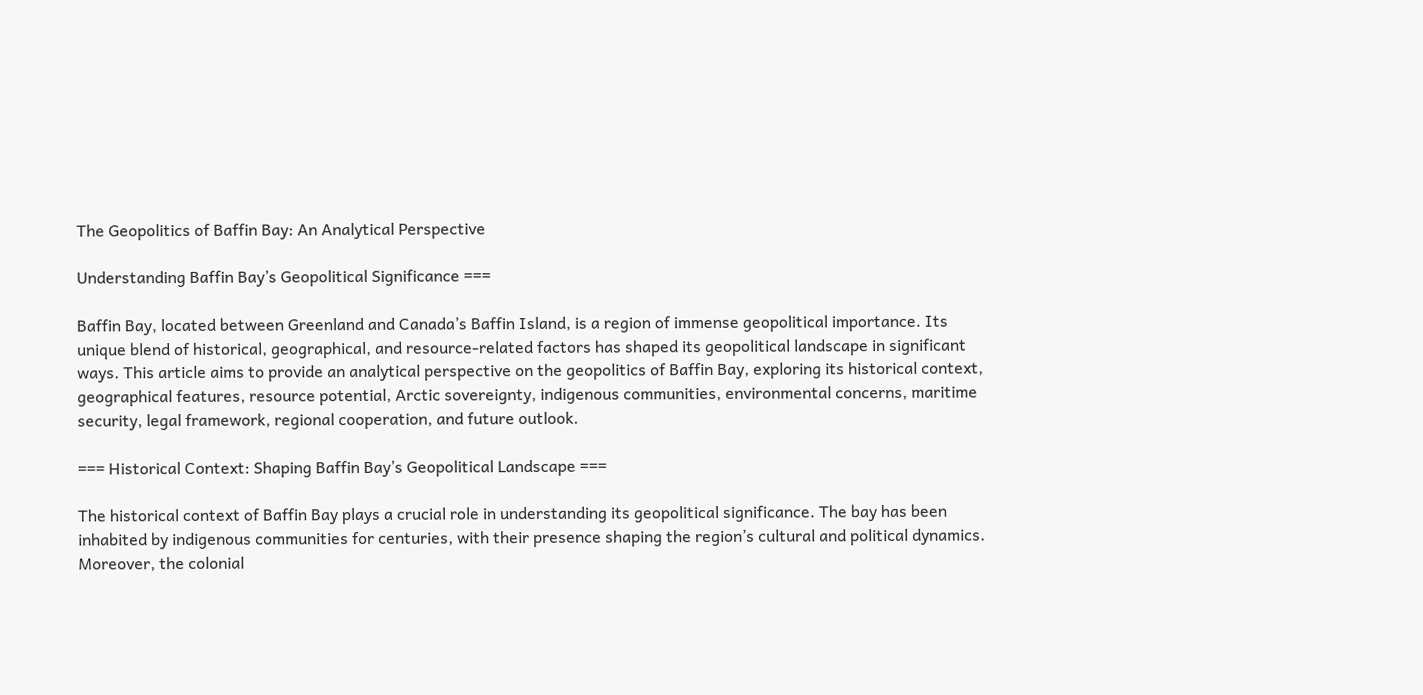The Geopolitics of Baffin Bay: An Analytical Perspective

Understanding Baffin Bay’s Geopolitical Significance ===

Baffin Bay, located between Greenland and Canada’s Baffin Island, is a region of immense geopolitical importance. Its unique blend of historical, geographical, and resource-related factors has shaped its geopolitical landscape in significant ways. This article aims to provide an analytical perspective on the geopolitics of Baffin Bay, exploring its historical context, geographical features, resource potential, Arctic sovereignty, indigenous communities, environmental concerns, maritime security, legal framework, regional cooperation, and future outlook.

=== Historical Context: Shaping Baffin Bay’s Geopolitical Landscape ===

The historical context of Baffin Bay plays a crucial role in understanding its geopolitical significance. The bay has been inhabited by indigenous communities for centuries, with their presence shaping the region’s cultural and political dynamics. Moreover, the colonial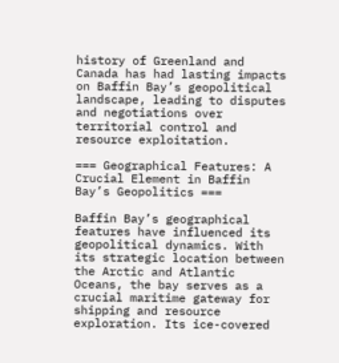history of Greenland and Canada has had lasting impacts on Baffin Bay’s geopolitical landscape, leading to disputes and negotiations over territorial control and resource exploitation.

=== Geographical Features: A Crucial Element in Baffin Bay’s Geopolitics ===

Baffin Bay’s geographical features have influenced its geopolitical dynamics. With its strategic location between the Arctic and Atlantic Oceans, the bay serves as a crucial maritime gateway for shipping and resource exploration. Its ice-covered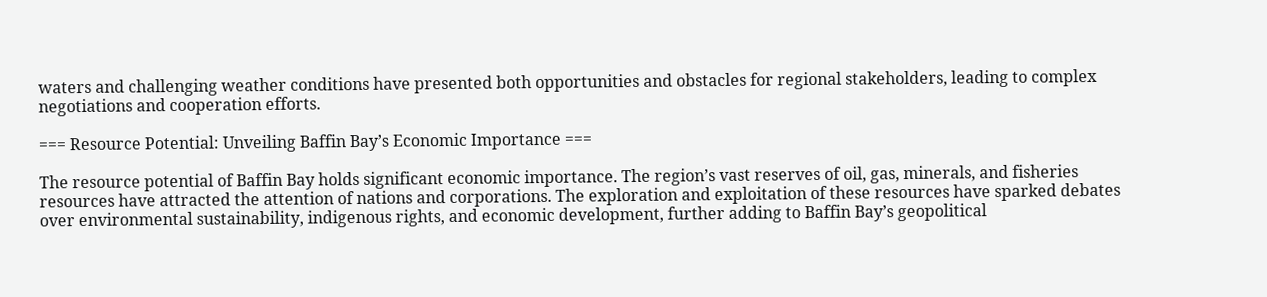waters and challenging weather conditions have presented both opportunities and obstacles for regional stakeholders, leading to complex negotiations and cooperation efforts.

=== Resource Potential: Unveiling Baffin Bay’s Economic Importance ===

The resource potential of Baffin Bay holds significant economic importance. The region’s vast reserves of oil, gas, minerals, and fisheries resources have attracted the attention of nations and corporations. The exploration and exploitation of these resources have sparked debates over environmental sustainability, indigenous rights, and economic development, further adding to Baffin Bay’s geopolitical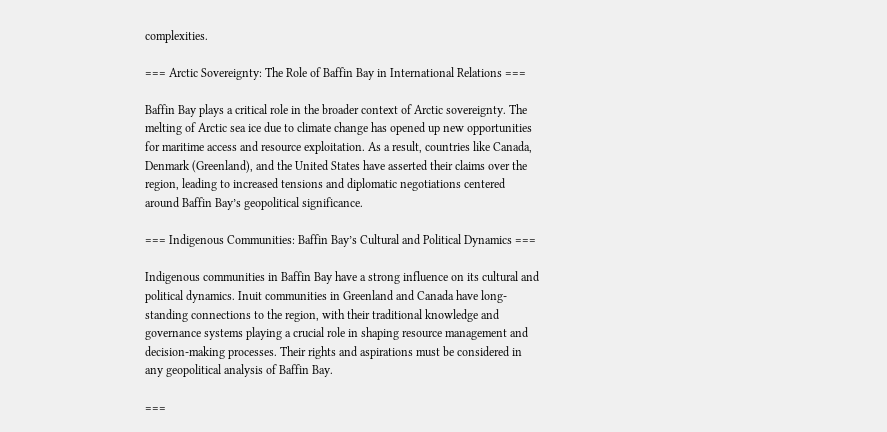complexities.

=== Arctic Sovereignty: The Role of Baffin Bay in International Relations ===

Baffin Bay plays a critical role in the broader context of Arctic sovereignty. The melting of Arctic sea ice due to climate change has opened up new opportunities for maritime access and resource exploitation. As a result, countries like Canada, Denmark (Greenland), and the United States have asserted their claims over the region, leading to increased tensions and diplomatic negotiations centered around Baffin Bay’s geopolitical significance.

=== Indigenous Communities: Baffin Bay’s Cultural and Political Dynamics ===

Indigenous communities in Baffin Bay have a strong influence on its cultural and political dynamics. Inuit communities in Greenland and Canada have long-standing connections to the region, with their traditional knowledge and governance systems playing a crucial role in shaping resource management and decision-making processes. Their rights and aspirations must be considered in any geopolitical analysis of Baffin Bay.

===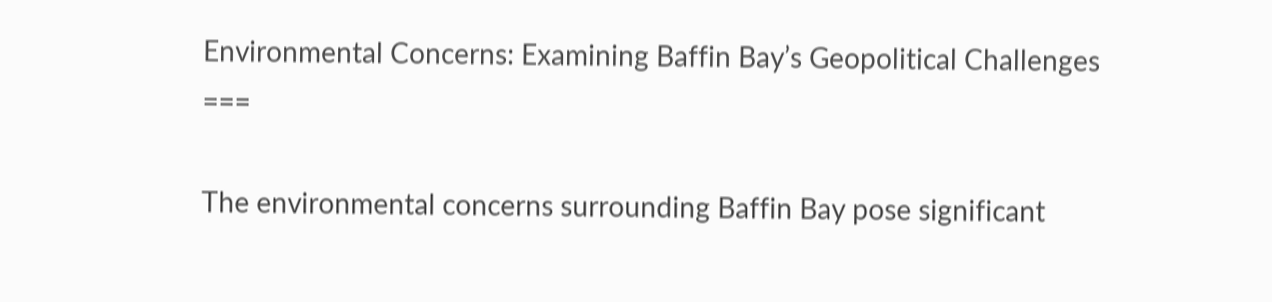Environmental Concerns: Examining Baffin Bay’s Geopolitical Challenges ===

The environmental concerns surrounding Baffin Bay pose significant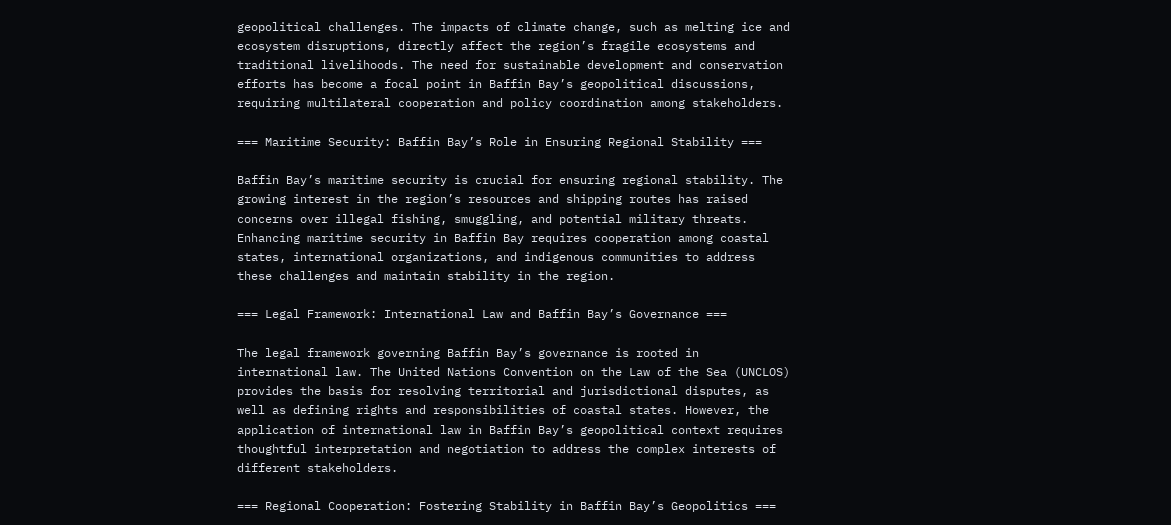geopolitical challenges. The impacts of climate change, such as melting ice and ecosystem disruptions, directly affect the region’s fragile ecosystems and traditional livelihoods. The need for sustainable development and conservation efforts has become a focal point in Baffin Bay’s geopolitical discussions, requiring multilateral cooperation and policy coordination among stakeholders.

=== Maritime Security: Baffin Bay’s Role in Ensuring Regional Stability ===

Baffin Bay’s maritime security is crucial for ensuring regional stability. The growing interest in the region’s resources and shipping routes has raised concerns over illegal fishing, smuggling, and potential military threats. Enhancing maritime security in Baffin Bay requires cooperation among coastal states, international organizations, and indigenous communities to address these challenges and maintain stability in the region.

=== Legal Framework: International Law and Baffin Bay’s Governance ===

The legal framework governing Baffin Bay’s governance is rooted in international law. The United Nations Convention on the Law of the Sea (UNCLOS) provides the basis for resolving territorial and jurisdictional disputes, as well as defining rights and responsibilities of coastal states. However, the application of international law in Baffin Bay’s geopolitical context requires thoughtful interpretation and negotiation to address the complex interests of different stakeholders.

=== Regional Cooperation: Fostering Stability in Baffin Bay’s Geopolitics ===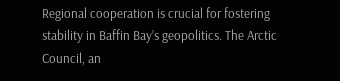Regional cooperation is crucial for fostering stability in Baffin Bay’s geopolitics. The Arctic Council, an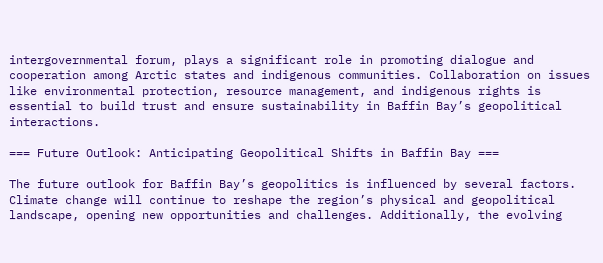intergovernmental forum, plays a significant role in promoting dialogue and cooperation among Arctic states and indigenous communities. Collaboration on issues like environmental protection, resource management, and indigenous rights is essential to build trust and ensure sustainability in Baffin Bay’s geopolitical interactions.

=== Future Outlook: Anticipating Geopolitical Shifts in Baffin Bay ===

The future outlook for Baffin Bay’s geopolitics is influenced by several factors. Climate change will continue to reshape the region’s physical and geopolitical landscape, opening new opportunities and challenges. Additionally, the evolving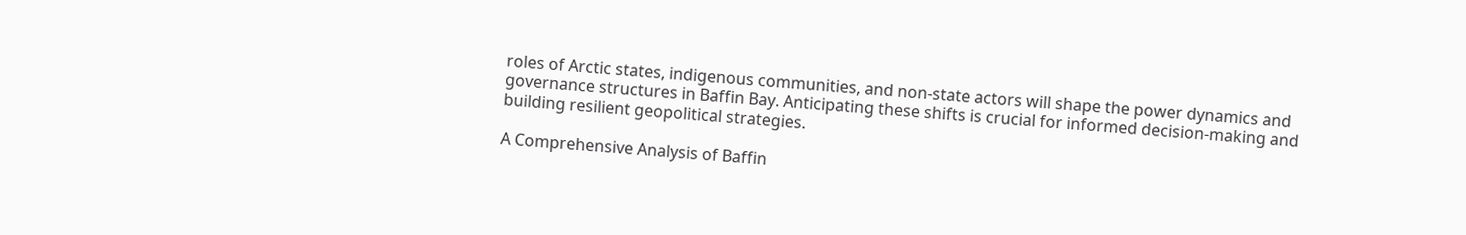roles of Arctic states, indigenous communities, and non-state actors will shape the power dynamics and governance structures in Baffin Bay. Anticipating these shifts is crucial for informed decision-making and building resilient geopolitical strategies.

A Comprehensive Analysis of Baffin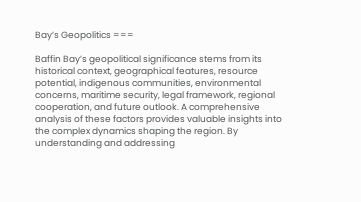Bay’s Geopolitics ===

Baffin Bay’s geopolitical significance stems from its historical context, geographical features, resource potential, indigenous communities, environmental concerns, maritime security, legal framework, regional cooperation, and future outlook. A comprehensive analysis of these factors provides valuable insights into the complex dynamics shaping the region. By understanding and addressing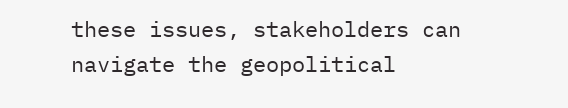these issues, stakeholders can navigate the geopolitical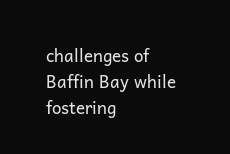challenges of Baffin Bay while fostering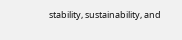stability, sustainability, and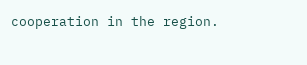cooperation in the region.